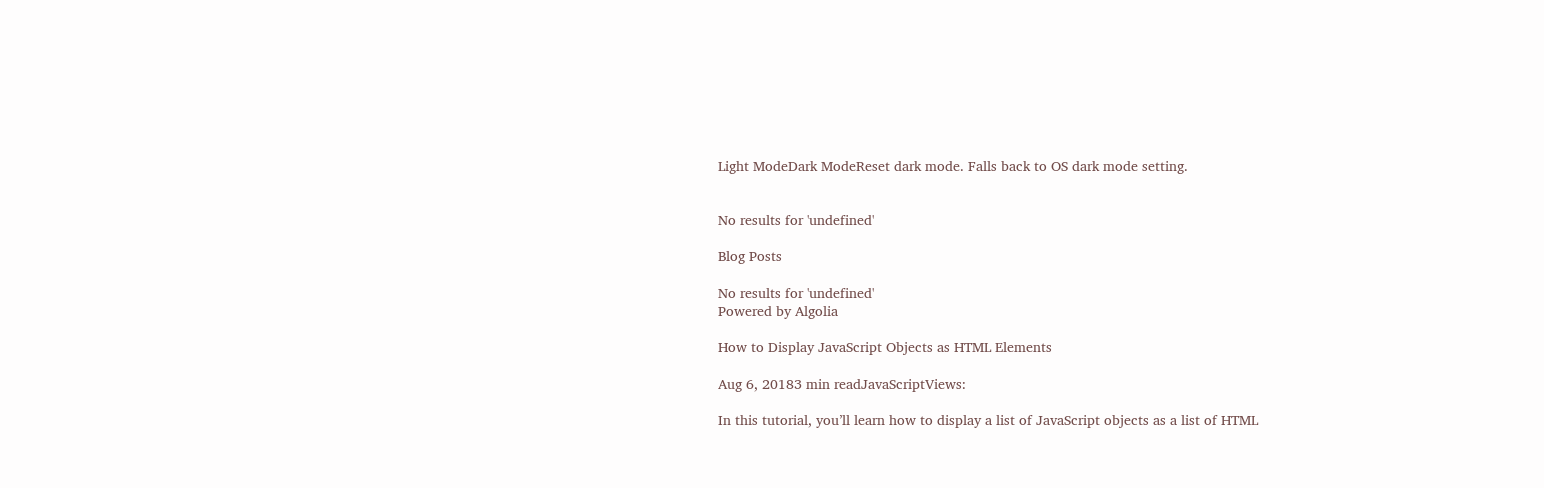Light ModeDark ModeReset dark mode. Falls back to OS dark mode setting.


No results for 'undefined'

Blog Posts

No results for 'undefined'
Powered by Algolia

How to Display JavaScript Objects as HTML Elements

Aug 6, 20183 min readJavaScriptViews:

In this tutorial, you’ll learn how to display a list of JavaScript objects as a list of HTML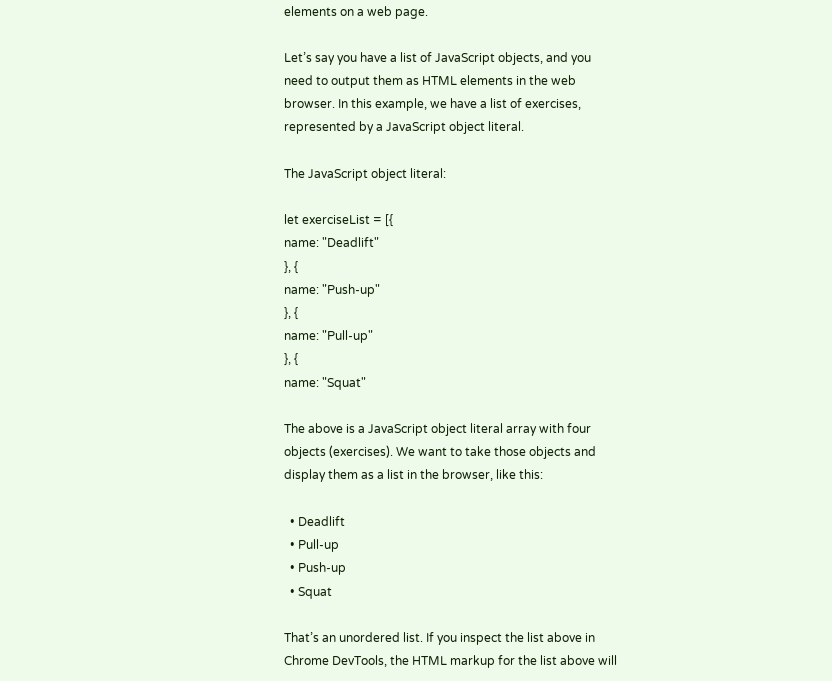elements on a web page.

Let’s say you have a list of JavaScript objects, and you need to output them as HTML elements in the web browser. In this example, we have a list of exercises, represented by a JavaScript object literal.

The JavaScript object literal:

let exerciseList = [{
name: "Deadlift"
}, {
name: "Push-up"
}, {
name: "Pull-up"
}, {
name: "Squat"

The above is a JavaScript object literal array with four objects (exercises). We want to take those objects and display them as a list in the browser, like this:

  • Deadlift
  • Pull-up
  • Push-up
  • Squat

That’s an unordered list. If you inspect the list above in Chrome DevTools, the HTML markup for the list above will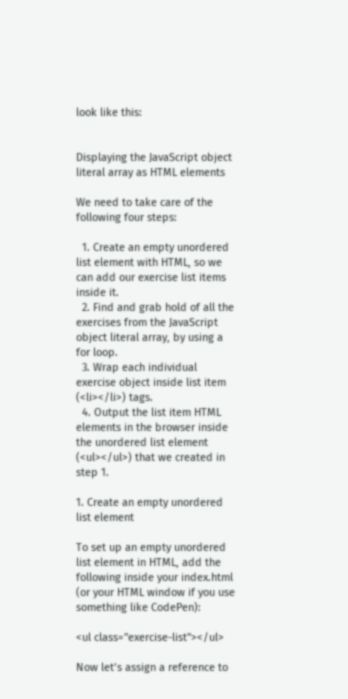look like this:


Displaying the JavaScript object literal array as HTML elements

We need to take care of the following four steps:

  1. Create an empty unordered list element with HTML, so we can add our exercise list items inside it.
  2. Find and grab hold of all the exercises from the JavaScript object literal array, by using a for loop.
  3. Wrap each individual exercise object inside list item (<li></li>) tags.
  4. Output the list item HTML elements in the browser inside the unordered list element (<ul></ul>) that we created in step 1.

1. Create an empty unordered list element

To set up an empty unordered list element in HTML, add the following inside your index.html (or your HTML window if you use something like CodePen):

<ul class="exercise-list"></ul>

Now let’s assign a reference to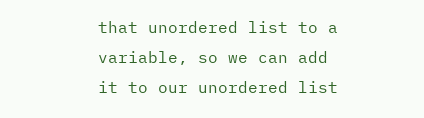that unordered list to a variable, so we can add it to our unordered list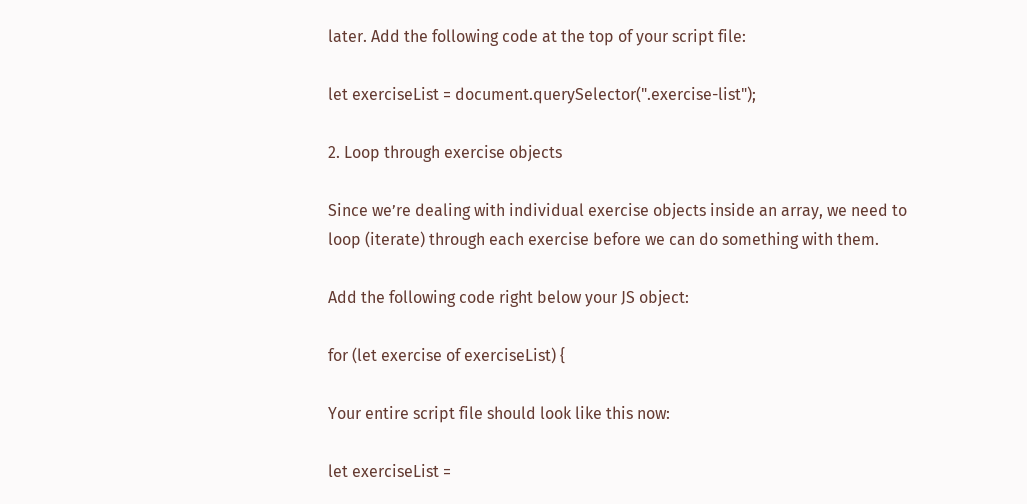later. Add the following code at the top of your script file:

let exerciseList = document.querySelector(".exercise-list");

2. Loop through exercise objects

Since we’re dealing with individual exercise objects inside an array, we need to loop (iterate) through each exercise before we can do something with them.

Add the following code right below your JS object:

for (let exercise of exerciseList) {

Your entire script file should look like this now:

let exerciseList =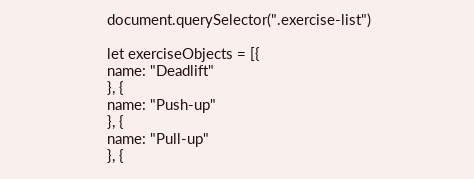document.querySelector(".exercise-list")

let exerciseObjects = [{
name: "Deadlift"
}, {
name: "Push-up"
}, {
name: "Pull-up"
}, {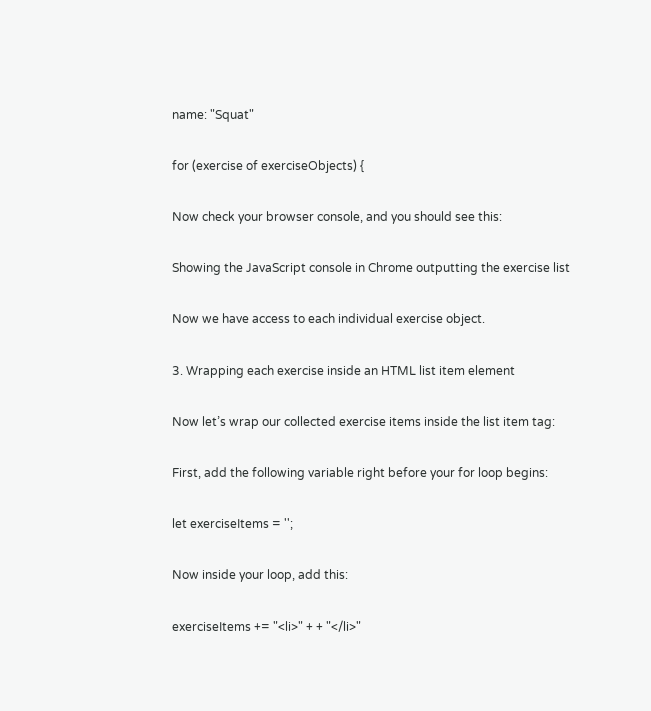name: "Squat"

for (exercise of exerciseObjects) {

Now check your browser console, and you should see this:

Showing the JavaScript console in Chrome outputting the exercise list

Now we have access to each individual exercise object.

3. Wrapping each exercise inside an HTML list item element

Now let’s wrap our collected exercise items inside the list item tag:

First, add the following variable right before your for loop begins:

let exerciseItems = '';

Now inside your loop, add this:

exerciseItems += "<li>" + + "</li>"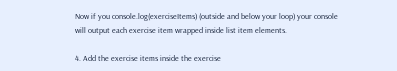Now if you console.log(exerciseItems) (outside and below your loop) your console will output each exercise item wrapped inside list item elements.

4. Add the exercise items inside the exercise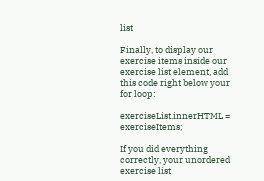list

Finally, to display our exercise items inside our exercise list element, add this code right below your for loop:

exerciseList.innerHTML = exerciseItems;

If you did everything correctly, your unordered exercise list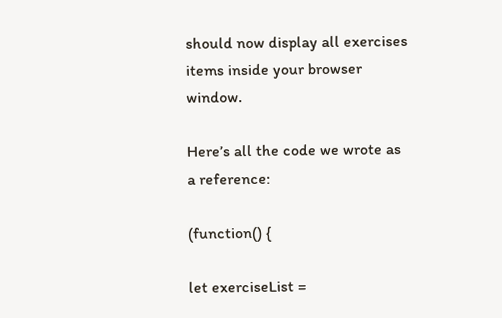should now display all exercises items inside your browser window.

Here’s all the code we wrote as a reference:

(function() {

let exerciseList =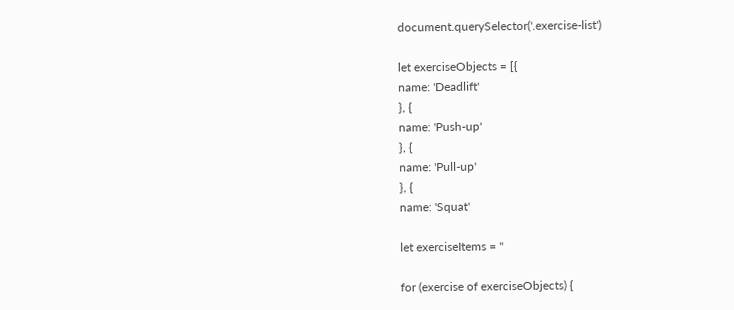document.querySelector('.exercise-list')

let exerciseObjects = [{
name: 'Deadlift'
}, {
name: 'Push-up'
}, {
name: 'Pull-up'
}, {
name: 'Squat'

let exerciseItems = ''

for (exercise of exerciseObjects) {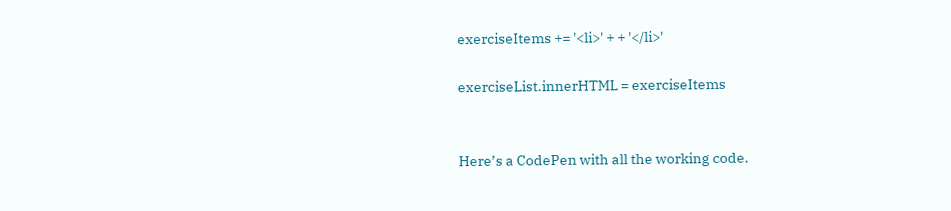exerciseItems += '<li>' + + '</li>'

exerciseList.innerHTML = exerciseItems


Here’s a CodePen with all the working code.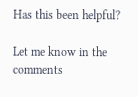Has this been helpful?

Let me know in the comments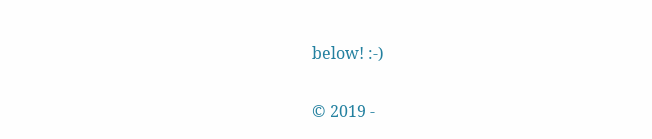below! :-)

© 2019 -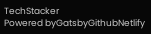TechStacker
Powered byGatsbyGithubNetlify